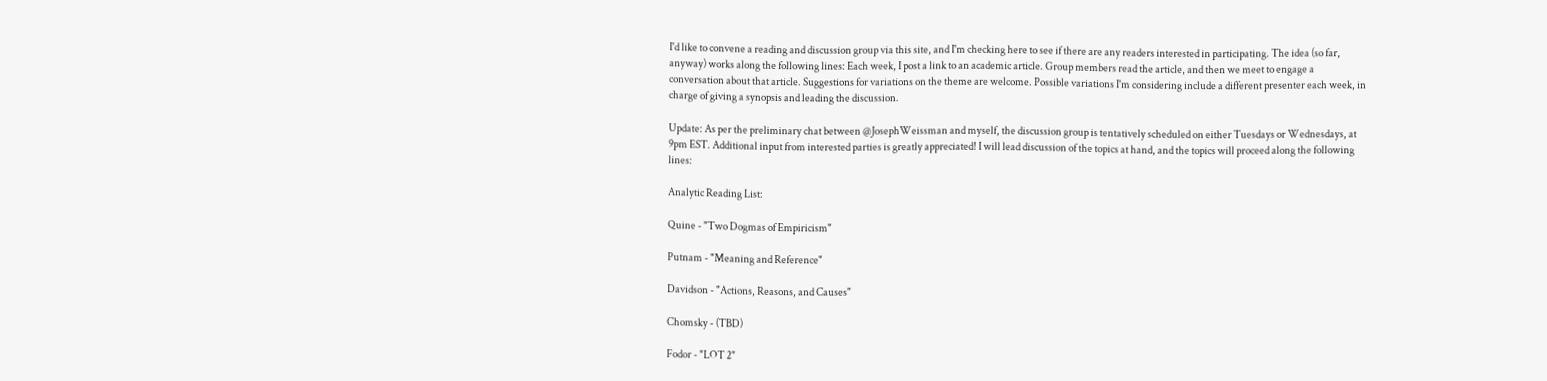I'd like to convene a reading and discussion group via this site, and I'm checking here to see if there are any readers interested in participating. The idea (so far, anyway) works along the following lines: Each week, I post a link to an academic article. Group members read the article, and then we meet to engage a conversation about that article. Suggestions for variations on the theme are welcome. Possible variations I'm considering include a different presenter each week, in charge of giving a synopsis and leading the discussion.

Update: As per the preliminary chat between @JosephWeissman and myself, the discussion group is tentatively scheduled on either Tuesdays or Wednesdays, at 9pm EST. Additional input from interested parties is greatly appreciated! I will lead discussion of the topics at hand, and the topics will proceed along the following lines:

Analytic Reading List:

Quine - "Two Dogmas of Empiricism"

Putnam - "Meaning and Reference"

Davidson - "Actions, Reasons, and Causes"

Chomsky - (TBD)

Fodor - "LOT 2"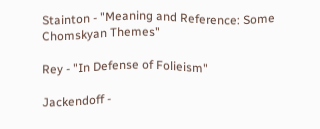Stainton - "Meaning and Reference: Some Chomskyan Themes"

Rey - "In Defense of Folieism"

Jackendoff -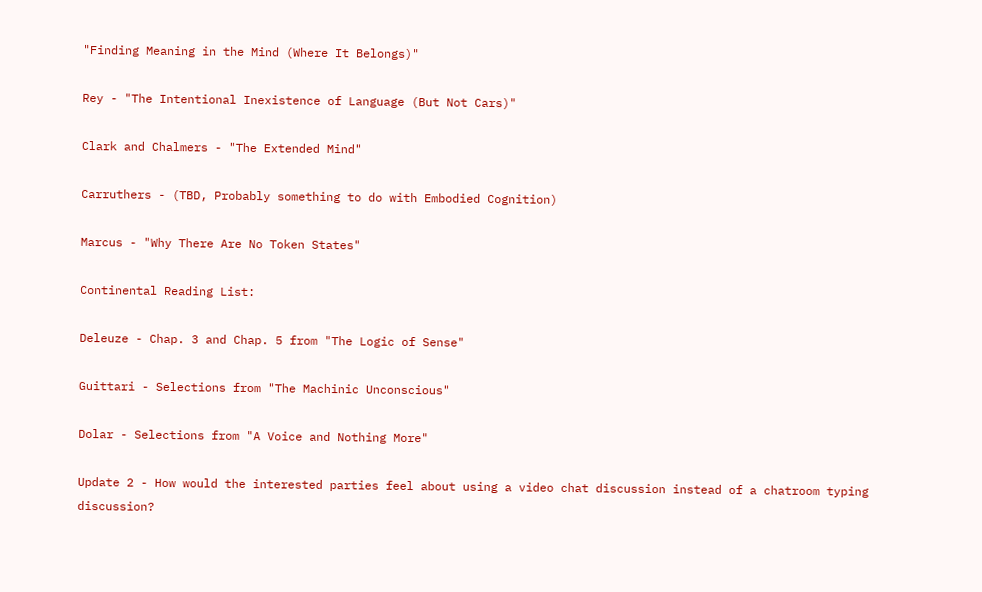"Finding Meaning in the Mind (Where It Belongs)"

Rey - "The Intentional Inexistence of Language (But Not Cars)"

Clark and Chalmers - "The Extended Mind"

Carruthers - (TBD, Probably something to do with Embodied Cognition)

Marcus - "Why There Are No Token States"

Continental Reading List:

Deleuze - Chap. 3 and Chap. 5 from "The Logic of Sense"

Guittari - Selections from "The Machinic Unconscious"

Dolar - Selections from "A Voice and Nothing More"

Update 2 - How would the interested parties feel about using a video chat discussion instead of a chatroom typing discussion?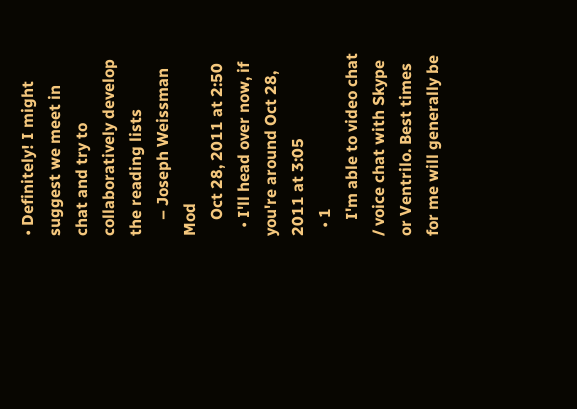• Definitely! I might suggest we meet in chat and try to collaboratively develop the reading lists
    – Joseph Weissman Mod
    Oct 28, 2011 at 2:50
  • I'll head over now, if you're around Oct 28, 2011 at 3:05
  • 1
    I'm able to video chat / voice chat with Skype or Ventrilo. Best times for me will generally be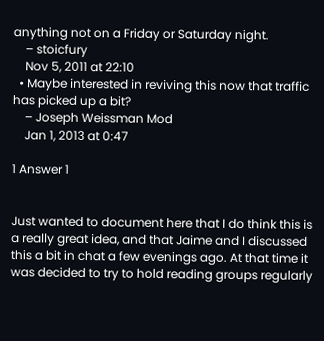anything not on a Friday or Saturday night.
    – stoicfury
    Nov 5, 2011 at 22:10
  • Maybe interested in reviving this now that traffic has picked up a bit?
    – Joseph Weissman Mod
    Jan 1, 2013 at 0:47

1 Answer 1


Just wanted to document here that I do think this is a really great idea, and that Jaime and I discussed this a bit in chat a few evenings ago. At that time it was decided to try to hold reading groups regularly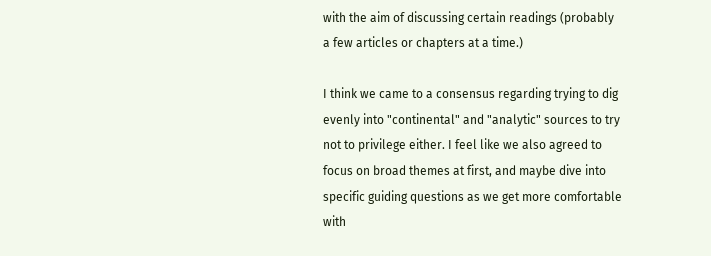with the aim of discussing certain readings (probably a few articles or chapters at a time.)

I think we came to a consensus regarding trying to dig evenly into "continental" and "analytic" sources to try not to privilege either. I feel like we also agreed to focus on broad themes at first, and maybe dive into specific guiding questions as we get more comfortable with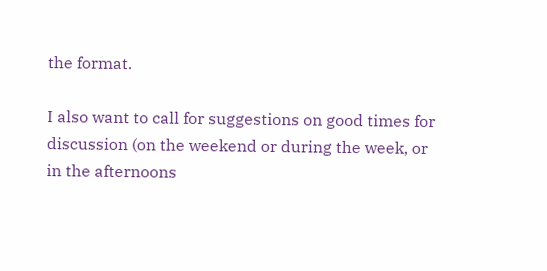the format.

I also want to call for suggestions on good times for discussion (on the weekend or during the week, or in the afternoons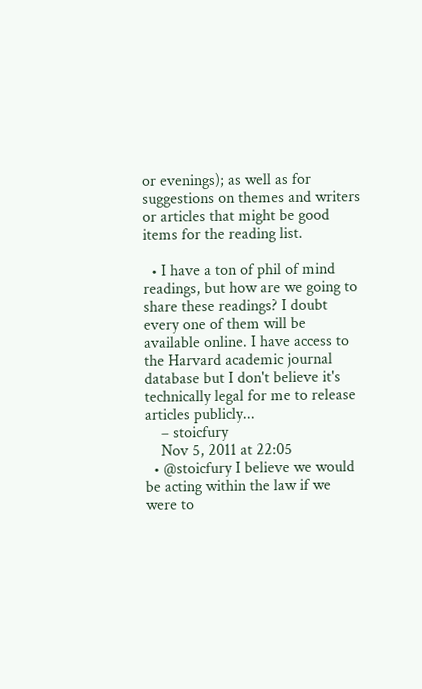or evenings); as well as for suggestions on themes and writers or articles that might be good items for the reading list.

  • I have a ton of phil of mind readings, but how are we going to share these readings? I doubt every one of them will be available online. I have access to the Harvard academic journal database but I don't believe it's technically legal for me to release articles publicly...
    – stoicfury
    Nov 5, 2011 at 22:05
  • @stoicfury I believe we would be acting within the law if we were to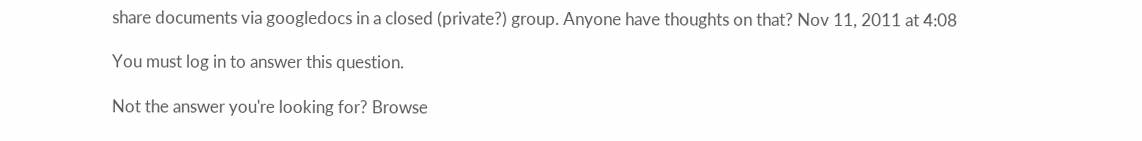share documents via googledocs in a closed (private?) group. Anyone have thoughts on that? Nov 11, 2011 at 4:08

You must log in to answer this question.

Not the answer you're looking for? Browse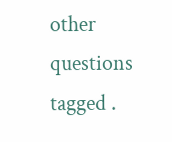other questions tagged .